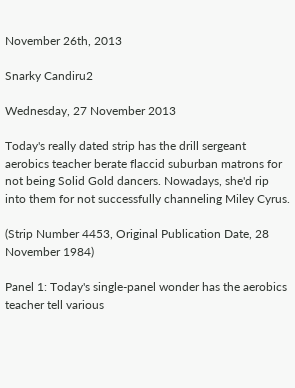November 26th, 2013

Snarky Candiru2

Wednesday, 27 November 2013

Today's really dated strip has the drill sergeant aerobics teacher berate flaccid suburban matrons for not being Solid Gold dancers. Nowadays, she'd rip into them for not successfully channeling Miley Cyrus.

(Strip Number 4453, Original Publication Date, 28 November 1984)

Panel 1: Today's single-panel wonder has the aerobics teacher tell various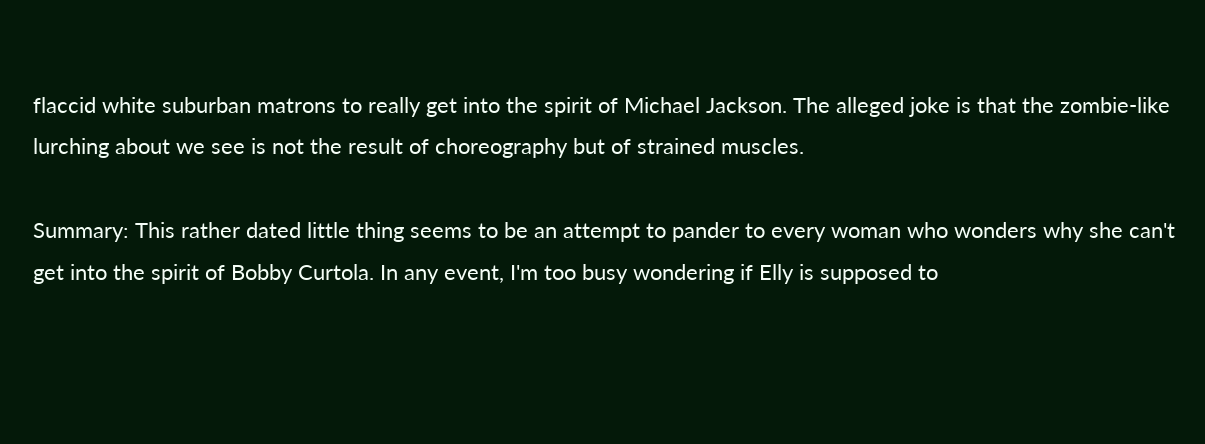flaccid white suburban matrons to really get into the spirit of Michael Jackson. The alleged joke is that the zombie-like lurching about we see is not the result of choreography but of strained muscles.

Summary: This rather dated little thing seems to be an attempt to pander to every woman who wonders why she can't get into the spirit of Bobby Curtola. In any event, I'm too busy wondering if Elly is supposed to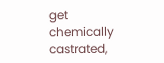get chemically castrated,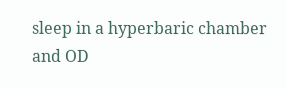sleep in a hyperbaric chamber and OD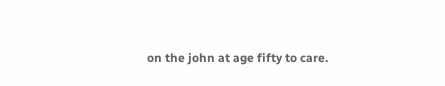on the john at age fifty to care.